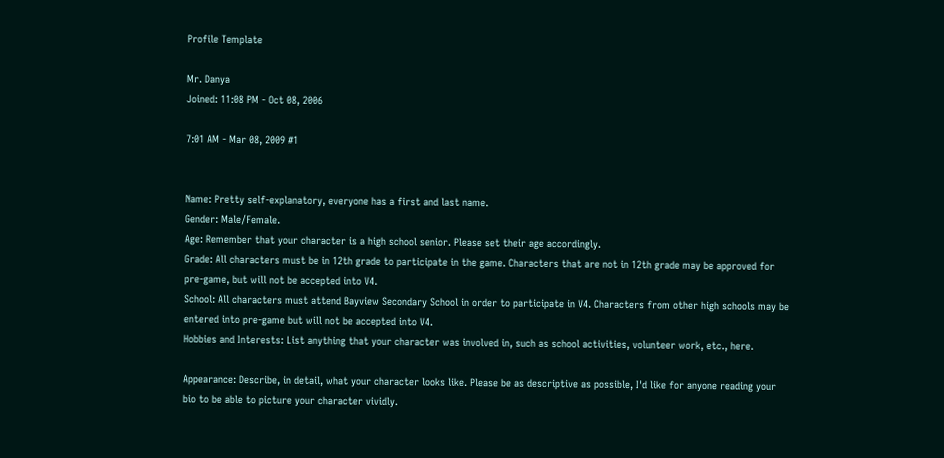Profile Template

Mr. Danya
Joined: 11:08 PM - Oct 08, 2006

7:01 AM - Mar 08, 2009 #1


Name: Pretty self-explanatory, everyone has a first and last name.
Gender: Male/Female.
Age: Remember that your character is a high school senior. Please set their age accordingly.
Grade: All characters must be in 12th grade to participate in the game. Characters that are not in 12th grade may be approved for pre-game, but will not be accepted into V4.
School: All characters must attend Bayview Secondary School in order to participate in V4. Characters from other high schools may be entered into pre-game but will not be accepted into V4.
Hobbies and Interests: List anything that your character was involved in, such as school activities, volunteer work, etc., here.

Appearance: Describe, in detail, what your character looks like. Please be as descriptive as possible, I'd like for anyone reading your bio to be able to picture your character vividly.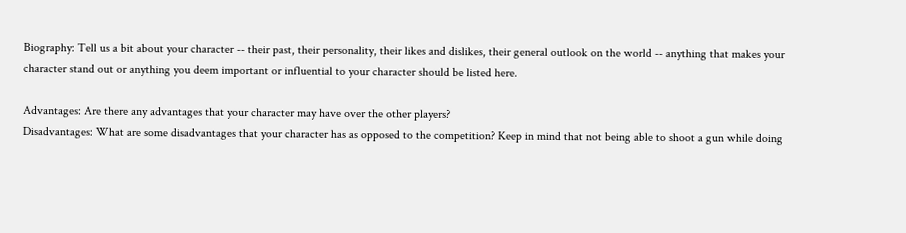Biography: Tell us a bit about your character -- their past, their personality, their likes and dislikes, their general outlook on the world -- anything that makes your character stand out or anything you deem important or influential to your character should be listed here.

Advantages: Are there any advantages that your character may have over the other players?
Disadvantages: What are some disadvantages that your character has as opposed to the competition? Keep in mind that not being able to shoot a gun while doing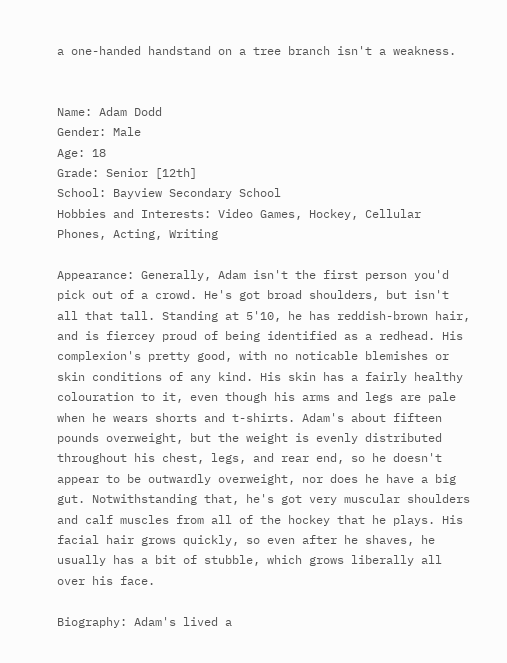a one-handed handstand on a tree branch isn't a weakness.


Name: Adam Dodd
Gender: Male
Age: 18
Grade: Senior [12th]
School: Bayview Secondary School
Hobbies and Interests: Video Games, Hockey, Cellular Phones, Acting, Writing

Appearance: Generally, Adam isn't the first person you'd pick out of a crowd. He's got broad shoulders, but isn't all that tall. Standing at 5'10, he has reddish-brown hair, and is fiercey proud of being identified as a redhead. His complexion's pretty good, with no noticable blemishes or skin conditions of any kind. His skin has a fairly healthy colouration to it, even though his arms and legs are pale when he wears shorts and t-shirts. Adam's about fifteen pounds overweight, but the weight is evenly distributed throughout his chest, legs, and rear end, so he doesn't appear to be outwardly overweight, nor does he have a big gut. Notwithstanding that, he's got very muscular shoulders and calf muscles from all of the hockey that he plays. His facial hair grows quickly, so even after he shaves, he usually has a bit of stubble, which grows liberally all over his face.

Biography: Adam's lived a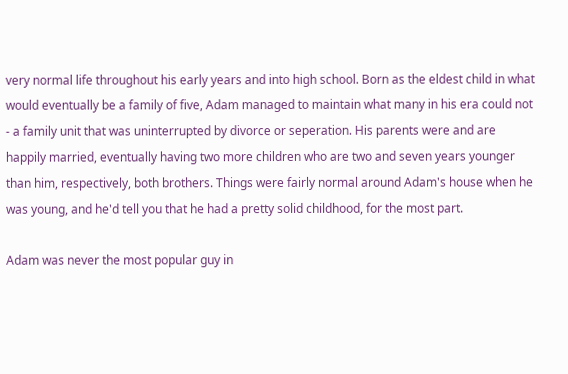very normal life throughout his early years and into high school. Born as the eldest child in what would eventually be a family of five, Adam managed to maintain what many in his era could not - a family unit that was uninterrupted by divorce or seperation. His parents were and are happily married, eventually having two more children who are two and seven years younger than him, respectively, both brothers. Things were fairly normal around Adam's house when he was young, and he'd tell you that he had a pretty solid childhood, for the most part.

Adam was never the most popular guy in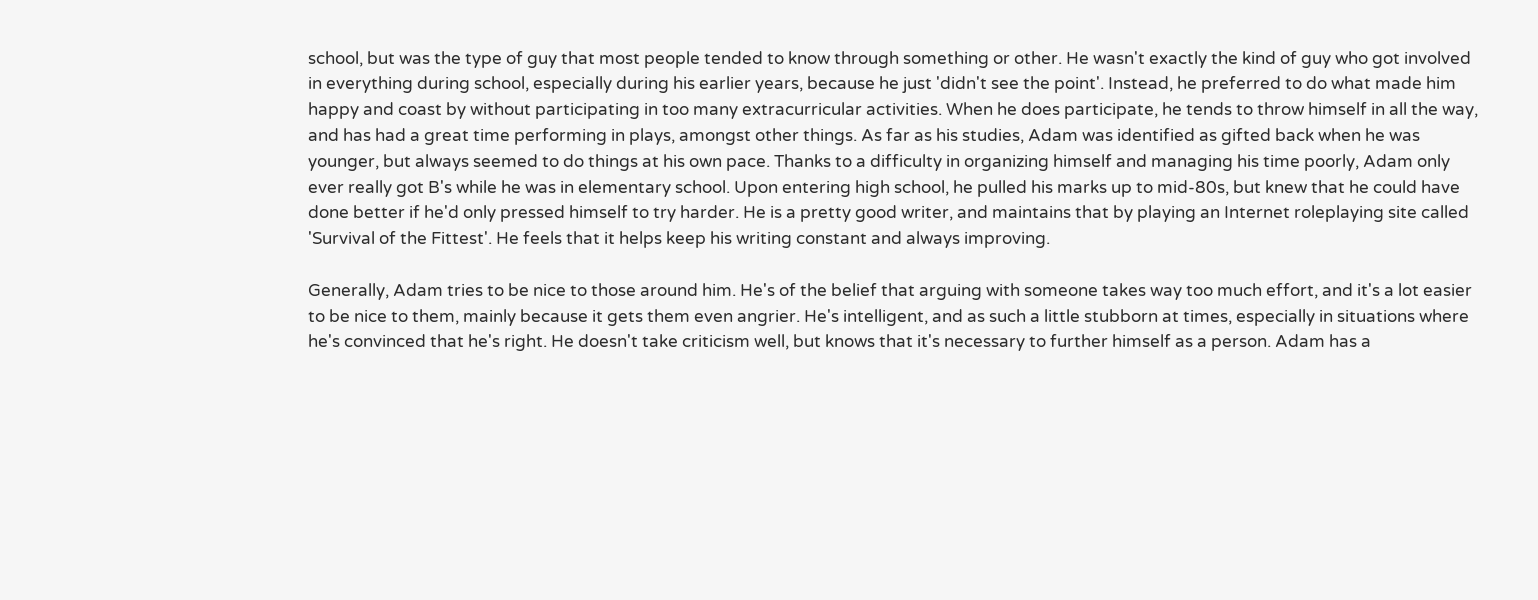school, but was the type of guy that most people tended to know through something or other. He wasn't exactly the kind of guy who got involved in everything during school, especially during his earlier years, because he just 'didn't see the point'. Instead, he preferred to do what made him happy and coast by without participating in too many extracurricular activities. When he does participate, he tends to throw himself in all the way, and has had a great time performing in plays, amongst other things. As far as his studies, Adam was identified as gifted back when he was younger, but always seemed to do things at his own pace. Thanks to a difficulty in organizing himself and managing his time poorly, Adam only ever really got B's while he was in elementary school. Upon entering high school, he pulled his marks up to mid-80s, but knew that he could have done better if he'd only pressed himself to try harder. He is a pretty good writer, and maintains that by playing an Internet roleplaying site called 'Survival of the Fittest'. He feels that it helps keep his writing constant and always improving.

Generally, Adam tries to be nice to those around him. He's of the belief that arguing with someone takes way too much effort, and it's a lot easier to be nice to them, mainly because it gets them even angrier. He's intelligent, and as such a little stubborn at times, especially in situations where he's convinced that he's right. He doesn't take criticism well, but knows that it's necessary to further himself as a person. Adam has a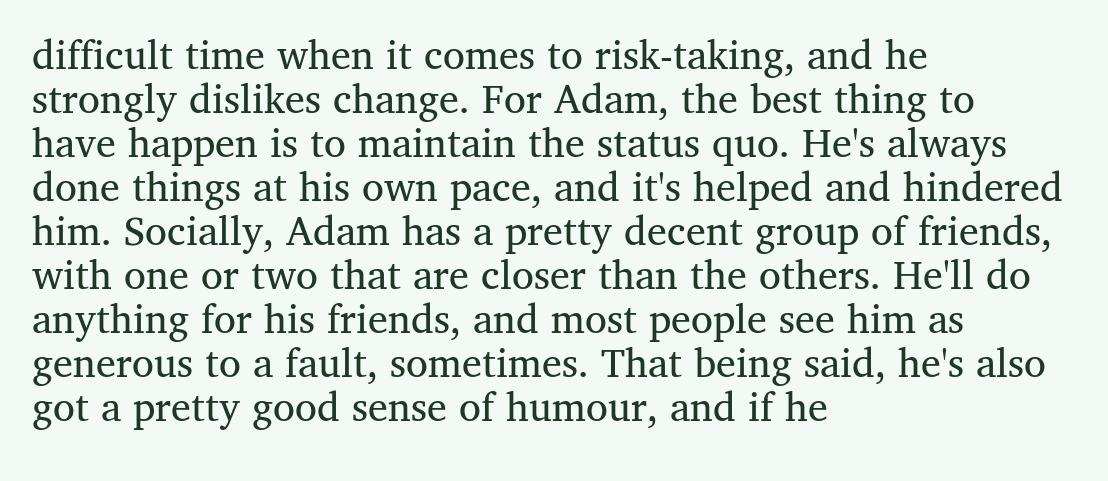difficult time when it comes to risk-taking, and he strongly dislikes change. For Adam, the best thing to have happen is to maintain the status quo. He's always done things at his own pace, and it's helped and hindered him. Socially, Adam has a pretty decent group of friends, with one or two that are closer than the others. He'll do anything for his friends, and most people see him as generous to a fault, sometimes. That being said, he's also got a pretty good sense of humour, and if he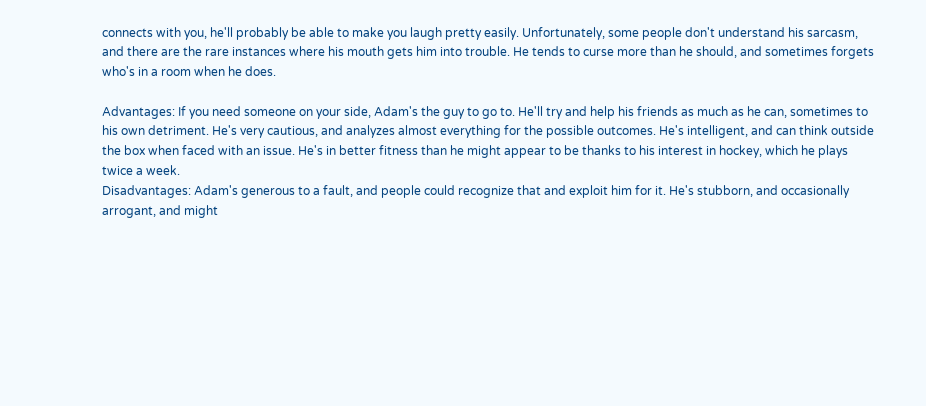connects with you, he'll probably be able to make you laugh pretty easily. Unfortunately, some people don't understand his sarcasm, and there are the rare instances where his mouth gets him into trouble. He tends to curse more than he should, and sometimes forgets who's in a room when he does.

Advantages: If you need someone on your side, Adam's the guy to go to. He'll try and help his friends as much as he can, sometimes to his own detriment. He's very cautious, and analyzes almost everything for the possible outcomes. He's intelligent, and can think outside the box when faced with an issue. He's in better fitness than he might appear to be thanks to his interest in hockey, which he plays twice a week.
Disadvantages: Adam's generous to a fault, and people could recognize that and exploit him for it. He's stubborn, and occasionally arrogant, and might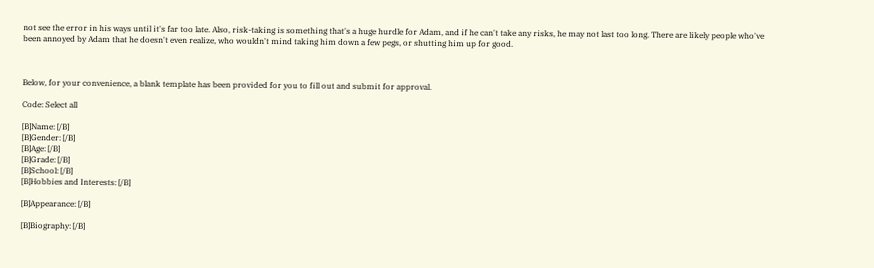not see the error in his ways until it's far too late. Also, risk-taking is something that's a huge hurdle for Adam, and if he can't take any risks, he may not last too long. There are likely people who've been annoyed by Adam that he doesn't even realize, who wouldn't mind taking him down a few pegs, or shutting him up for good.



Below, for your convenience, a blank template has been provided for you to fill out and submit for approval.

Code: Select all

[B]Name: [/B]
[B]Gender: [/B]
[B]Age: [/B]
[B]Grade: [/B]
[B]School: [/B]
[B]Hobbies and Interests: [/B]

[B]Appearance: [/B]

[B]Biography: [/B]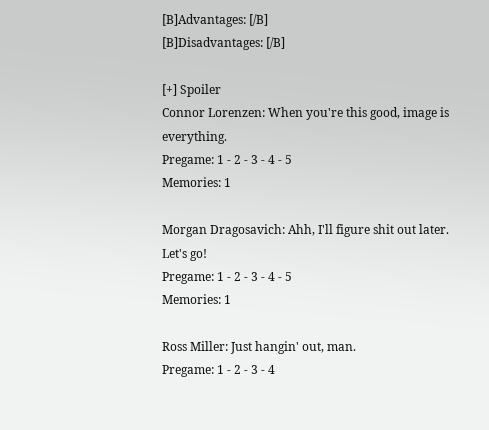[B]Advantages: [/B]
[B]Disadvantages: [/B]

[+] Spoiler
Connor Lorenzen: When you're this good, image is everything.
Pregame: 1 - 2 - 3 - 4 - 5
Memories: 1

Morgan Dragosavich: Ahh, I'll figure shit out later. Let's go!
Pregame: 1 - 2 - 3 - 4 - 5
Memories: 1

Ross Miller: Just hangin' out, man.
Pregame: 1 - 2 - 3 - 4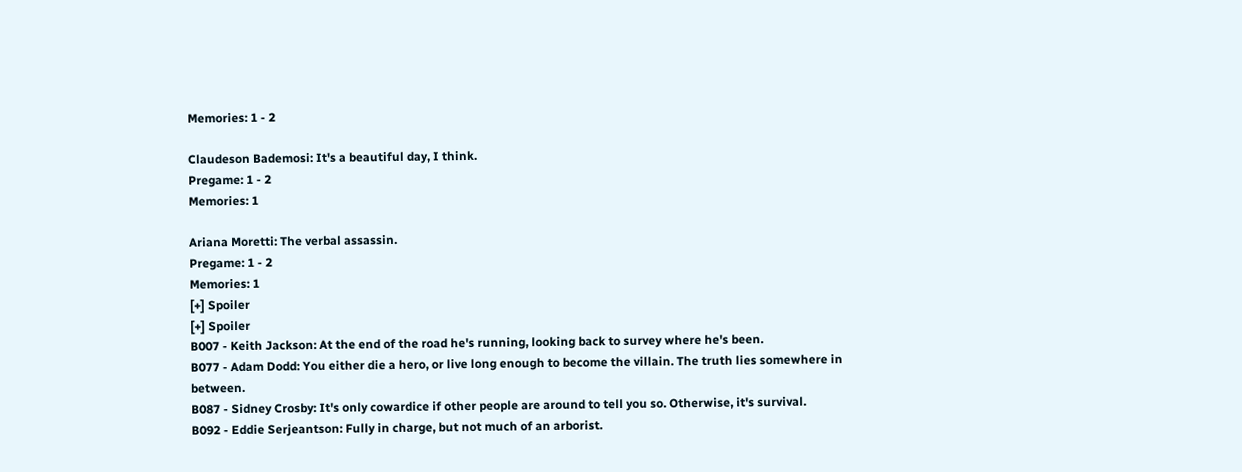Memories: 1 - 2

Claudeson Bademosi: It's a beautiful day, I think.
Pregame: 1 - 2
Memories: 1

Ariana Moretti: The verbal assassin.
Pregame: 1 - 2
Memories: 1
[+] Spoiler
[+] Spoiler
B007 - Keith Jackson: At the end of the road he's running, looking back to survey where he's been.
B077 - Adam Dodd: You either die a hero, or live long enough to become the villain. The truth lies somewhere in between.
B087 - Sidney Crosby: It's only cowardice if other people are around to tell you so. Otherwise, it's survival.
B092 - Eddie Serjeantson: Fully in charge, but not much of an arborist.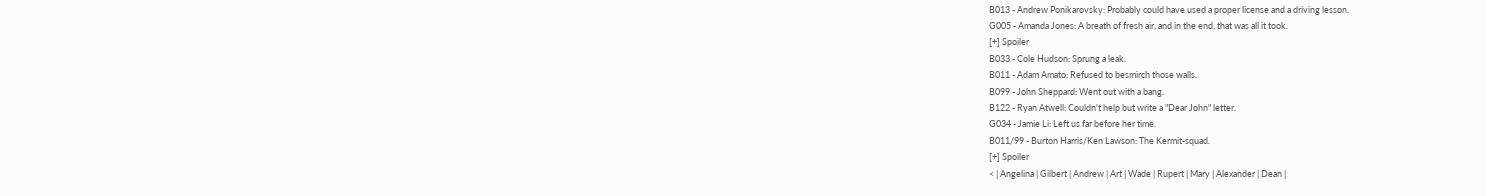B013 - Andrew Ponikarovsky: Probably could have used a proper license and a driving lesson.
G005 - Amanda Jones: A breath of fresh air, and in the end, that was all it took.
[+] Spoiler
B033 - Cole Hudson: Sprung a leak.
B011 - Adam Amato: Refused to besmirch those walls.
B099 - John Sheppard: Went out with a bang.
B122 - Ryan Atwell: Couldn't help but write a "Dear John" letter.
G034 - Jamie Li: Left us far before her time.
B011/99 - Burton Harris/Ken Lawson: The Kermit-squad.
[+] Spoiler
< | Angelina | Gilbert | Andrew | Art | Wade | Rupert | Mary | Alexander | Dean |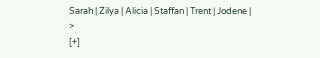Sarah | Zilya | Alicia | Staffan | Trent | Jodene | >
[+]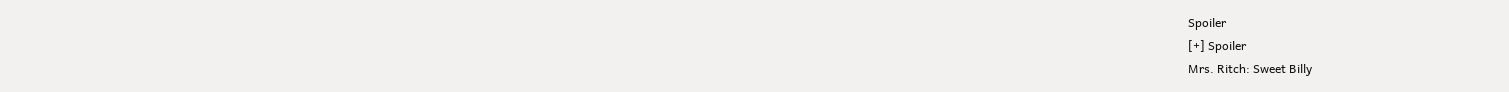Spoiler
[+] Spoiler
Mrs. Ritch: Sweet Billy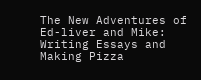The New Adventures of Ed-liver and Mike: Writing Essays and Making Pizza